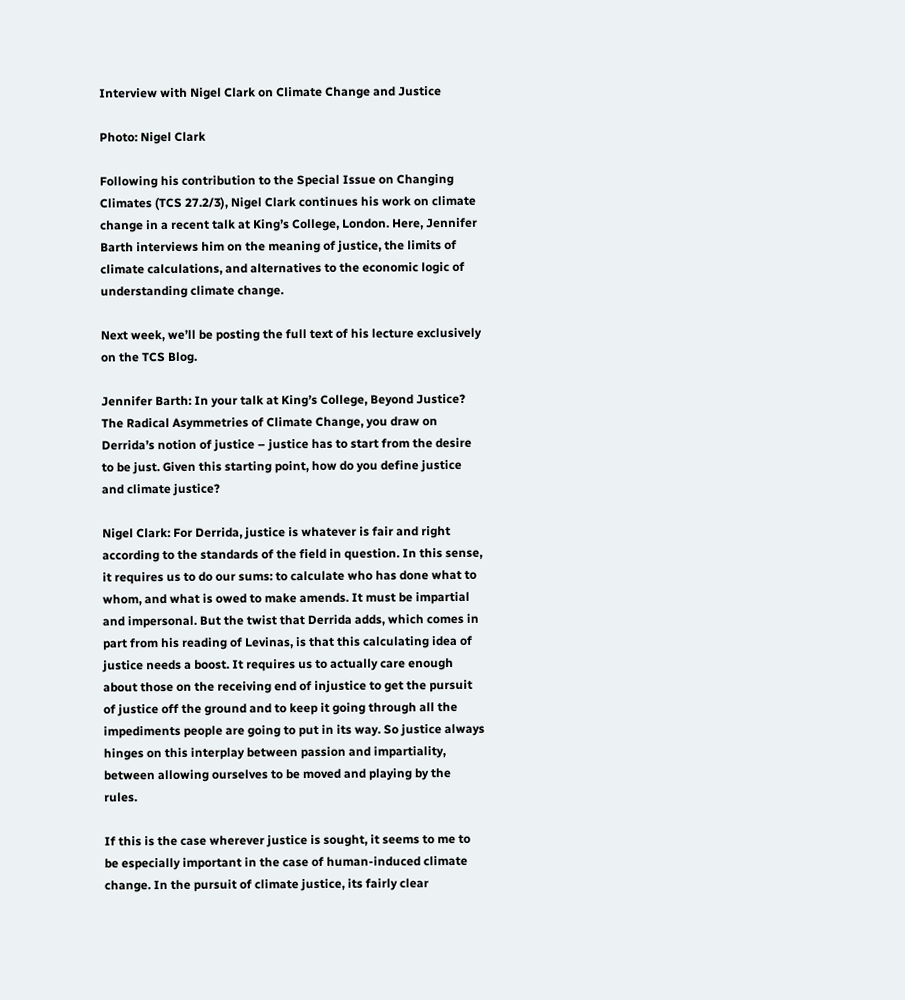Interview with Nigel Clark on Climate Change and Justice

Photo: Nigel Clark

Following his contribution to the Special Issue on Changing Climates (TCS 27.2/3), Nigel Clark continues his work on climate change in a recent talk at King’s College, London. Here, Jennifer Barth interviews him on the meaning of justice, the limits of climate calculations, and alternatives to the economic logic of understanding climate change.

Next week, we’ll be posting the full text of his lecture exclusively on the TCS Blog.

Jennifer Barth: In your talk at King’s College, Beyond Justice? The Radical Asymmetries of Climate Change, you draw on Derrida’s notion of justice – justice has to start from the desire to be just. Given this starting point, how do you define justice and climate justice?

Nigel Clark: For Derrida, justice is whatever is fair and right according to the standards of the field in question. In this sense, it requires us to do our sums: to calculate who has done what to whom, and what is owed to make amends. It must be impartial and impersonal. But the twist that Derrida adds, which comes in part from his reading of Levinas, is that this calculating idea of justice needs a boost. It requires us to actually care enough about those on the receiving end of injustice to get the pursuit of justice off the ground and to keep it going through all the impediments people are going to put in its way. So justice always hinges on this interplay between passion and impartiality, between allowing ourselves to be moved and playing by the rules.

If this is the case wherever justice is sought, it seems to me to be especially important in the case of human-induced climate change. In the pursuit of climate justice, its fairly clear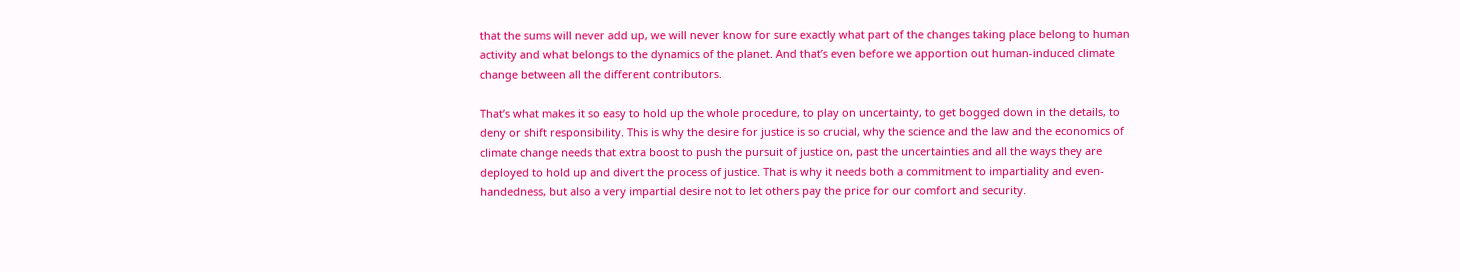that the sums will never add up, we will never know for sure exactly what part of the changes taking place belong to human activity and what belongs to the dynamics of the planet. And that’s even before we apportion out human-induced climate change between all the different contributors.

That’s what makes it so easy to hold up the whole procedure, to play on uncertainty, to get bogged down in the details, to deny or shift responsibility. This is why the desire for justice is so crucial, why the science and the law and the economics of climate change needs that extra boost to push the pursuit of justice on, past the uncertainties and all the ways they are deployed to hold up and divert the process of justice. That is why it needs both a commitment to impartiality and even-handedness, but also a very impartial desire not to let others pay the price for our comfort and security.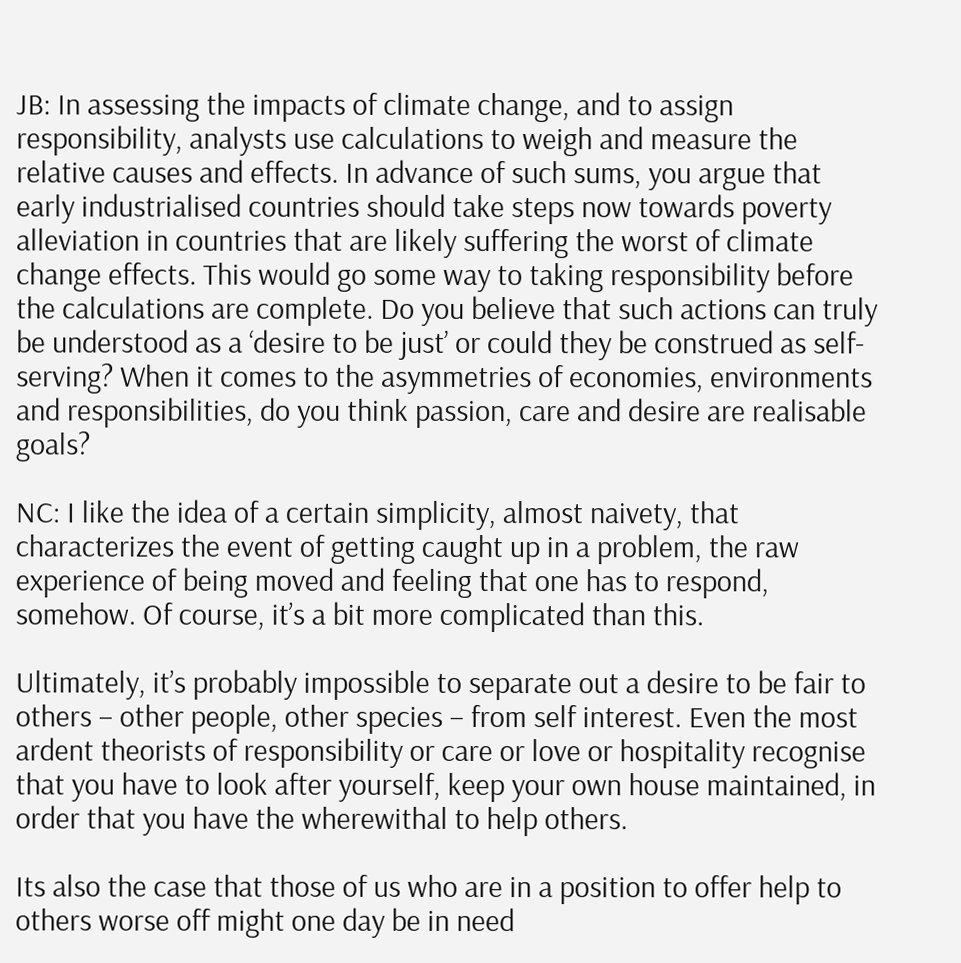JB: In assessing the impacts of climate change, and to assign responsibility, analysts use calculations to weigh and measure the relative causes and effects. In advance of such sums, you argue that early industrialised countries should take steps now towards poverty alleviation in countries that are likely suffering the worst of climate change effects. This would go some way to taking responsibility before the calculations are complete. Do you believe that such actions can truly be understood as a ‘desire to be just’ or could they be construed as self-serving? When it comes to the asymmetries of economies, environments and responsibilities, do you think passion, care and desire are realisable goals?

NC: I like the idea of a certain simplicity, almost naivety, that characterizes the event of getting caught up in a problem, the raw experience of being moved and feeling that one has to respond, somehow. Of course, it’s a bit more complicated than this.

Ultimately, it’s probably impossible to separate out a desire to be fair to others – other people, other species – from self interest. Even the most ardent theorists of responsibility or care or love or hospitality recognise that you have to look after yourself, keep your own house maintained, in order that you have the wherewithal to help others.

Its also the case that those of us who are in a position to offer help to others worse off might one day be in need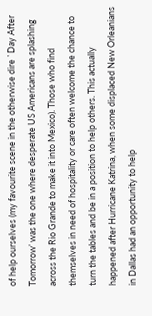of help ourselves (my favourite scene in the otherwise dire `Day After Tomorrow’ was the one where desperate US Americans are splashing across the Rio Grande to make it into Mexico). Those who find themselves in need of hospitality or care often welcome the chance to turn the tables and be in a position to help others. This actually happened after Hurricane Katrina, when some displaced New Orleanians in Dallas had an opportunity to help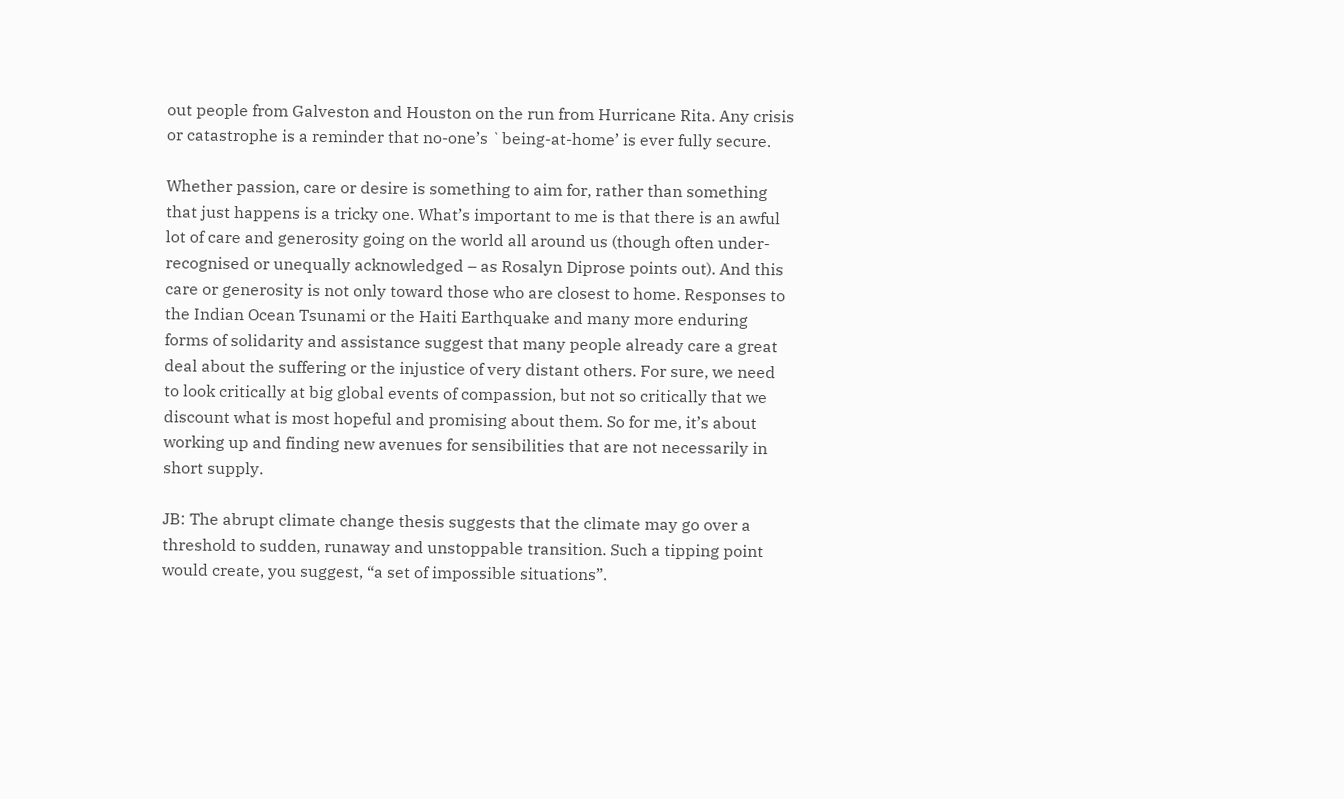out people from Galveston and Houston on the run from Hurricane Rita. Any crisis or catastrophe is a reminder that no-one’s `being-at-home’ is ever fully secure.

Whether passion, care or desire is something to aim for, rather than something that just happens is a tricky one. What’s important to me is that there is an awful lot of care and generosity going on the world all around us (though often under-recognised or unequally acknowledged – as Rosalyn Diprose points out). And this care or generosity is not only toward those who are closest to home. Responses to the Indian Ocean Tsunami or the Haiti Earthquake and many more enduring forms of solidarity and assistance suggest that many people already care a great deal about the suffering or the injustice of very distant others. For sure, we need to look critically at big global events of compassion, but not so critically that we discount what is most hopeful and promising about them. So for me, it’s about working up and finding new avenues for sensibilities that are not necessarily in short supply.

JB: The abrupt climate change thesis suggests that the climate may go over a threshold to sudden, runaway and unstoppable transition. Such a tipping point would create, you suggest, “a set of impossible situations”.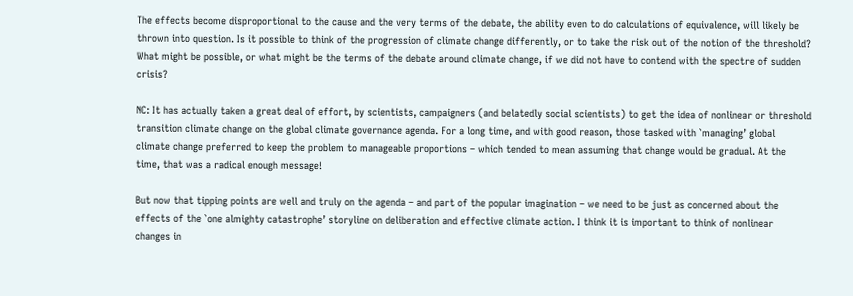The effects become disproportional to the cause and the very terms of the debate, the ability even to do calculations of equivalence, will likely be thrown into question. Is it possible to think of the progression of climate change differently, or to take the risk out of the notion of the threshold? What might be possible, or what might be the terms of the debate around climate change, if we did not have to contend with the spectre of sudden crisis?

NC: It has actually taken a great deal of effort, by scientists, campaigners (and belatedly social scientists) to get the idea of nonlinear or threshold transition climate change on the global climate governance agenda. For a long time, and with good reason, those tasked with `managing’ global climate change preferred to keep the problem to manageable proportions – which tended to mean assuming that change would be gradual. At the time, that was a radical enough message!

But now that tipping points are well and truly on the agenda – and part of the popular imagination – we need to be just as concerned about the effects of the `one almighty catastrophe’ storyline on deliberation and effective climate action. I think it is important to think of nonlinear changes in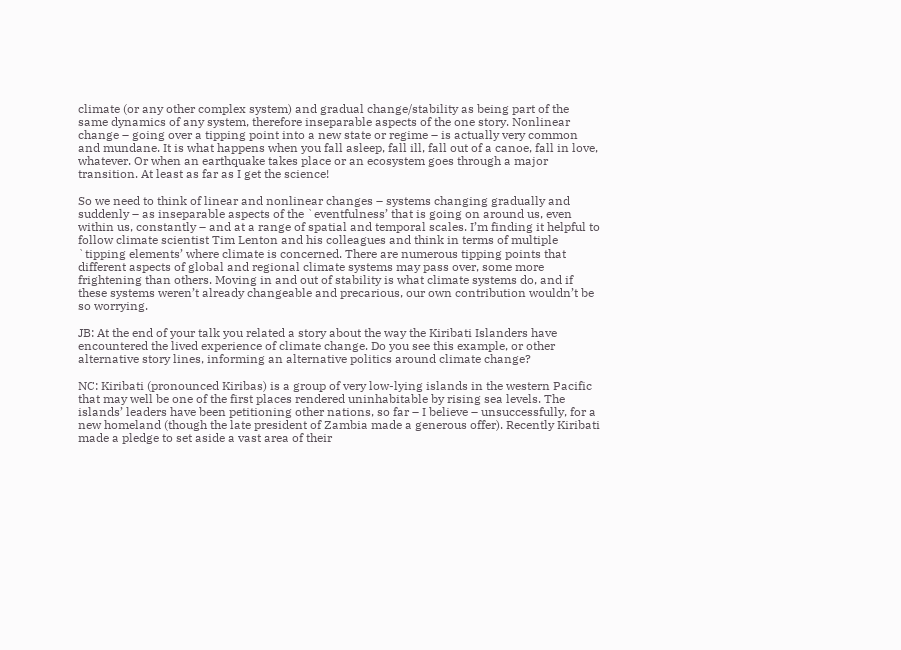climate (or any other complex system) and gradual change/stability as being part of the same dynamics of any system, therefore inseparable aspects of the one story. Nonlinear change – going over a tipping point into a new state or regime – is actually very common and mundane. It is what happens when you fall asleep, fall ill, fall out of a canoe, fall in love, whatever. Or when an earthquake takes place or an ecosystem goes through a major transition. At least as far as I get the science!

So we need to think of linear and nonlinear changes – systems changing gradually and suddenly – as inseparable aspects of the `eventfulness’ that is going on around us, even within us, constantly – and at a range of spatial and temporal scales. I’m finding it helpful to follow climate scientist Tim Lenton and his colleagues and think in terms of multiple `tipping elements’ where climate is concerned. There are numerous tipping points that different aspects of global and regional climate systems may pass over, some more frightening than others. Moving in and out of stability is what climate systems do, and if these systems weren’t already changeable and precarious, our own contribution wouldn’t be so worrying.

JB: At the end of your talk you related a story about the way the Kiribati Islanders have encountered the lived experience of climate change. Do you see this example, or other alternative story lines, informing an alternative politics around climate change?

NC: Kiribati (pronounced Kiribas) is a group of very low-lying islands in the western Pacific that may well be one of the first places rendered uninhabitable by rising sea levels. The islands’ leaders have been petitioning other nations, so far – I believe – unsuccessfully, for a new homeland (though the late president of Zambia made a generous offer). Recently Kiribati made a pledge to set aside a vast area of their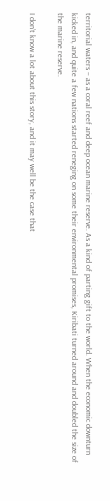territorial waters – as a coral reef and deep ocean marine reserve. As a kind of parting gift to the world. When the economic downturn kicked in, and quite a few nations started reneging on some their environmental promises, Kiribati turned around and doubled the size of the marine reserve.

I don’t know a lot about this story, and it may well be the case that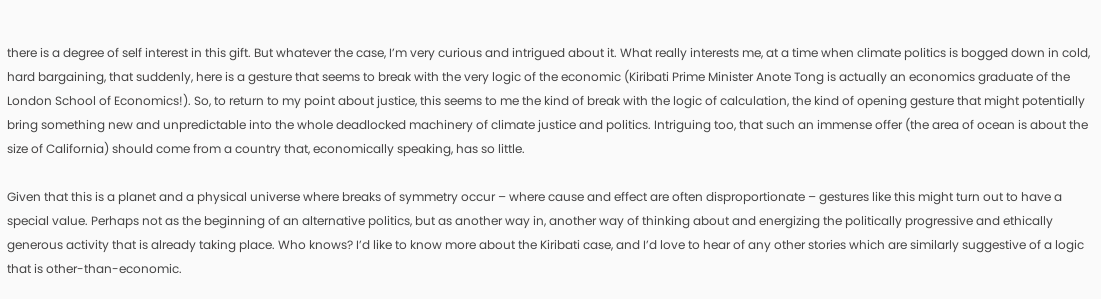there is a degree of self interest in this gift. But whatever the case, I’m very curious and intrigued about it. What really interests me, at a time when climate politics is bogged down in cold, hard bargaining, that suddenly, here is a gesture that seems to break with the very logic of the economic (Kiribati Prime Minister Anote Tong is actually an economics graduate of the London School of Economics!). So, to return to my point about justice, this seems to me the kind of break with the logic of calculation, the kind of opening gesture that might potentially bring something new and unpredictable into the whole deadlocked machinery of climate justice and politics. Intriguing too, that such an immense offer (the area of ocean is about the size of California) should come from a country that, economically speaking, has so little.

Given that this is a planet and a physical universe where breaks of symmetry occur – where cause and effect are often disproportionate – gestures like this might turn out to have a special value. Perhaps not as the beginning of an alternative politics, but as another way in, another way of thinking about and energizing the politically progressive and ethically generous activity that is already taking place. Who knows? I’d like to know more about the Kiribati case, and I’d love to hear of any other stories which are similarly suggestive of a logic that is other-than-economic.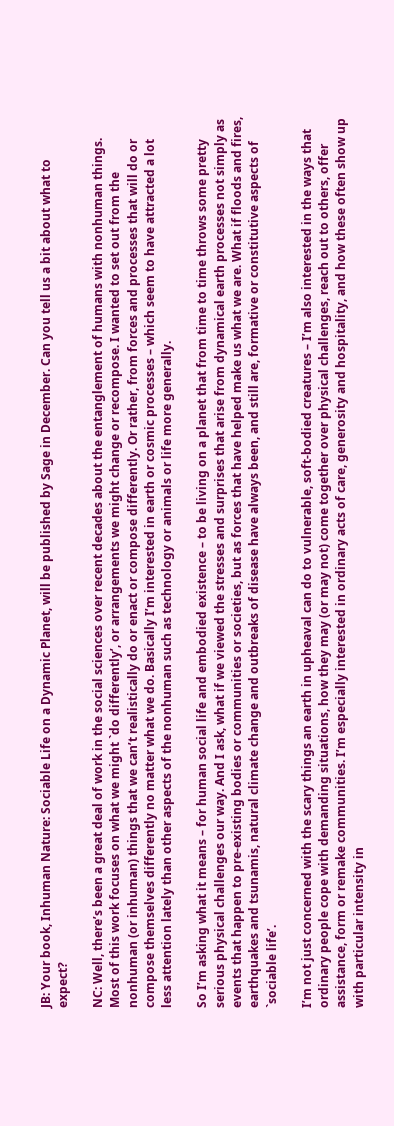JB: Your book, Inhuman Nature: Sociable Life on a Dynamic Planet, will be published by Sage in December. Can you tell us a bit about what to expect?

NC: Well, there’s been a great deal of work in the social sciences over recent decades about the entanglement of humans with nonhuman things. Most of this work focuses on what we might `do differently’, or arrangements we might change or recompose. I wanted to set out from the nonhuman (or inhuman) things that we can’t realistically do or enact or compose differently. Or rather, from forces and processes that will do or compose themselves differently no matter what we do. Basically I’m interested in earth or cosmic processes – which seem to have attracted a lot less attention lately than other aspects of the nonhuman such as technology or animals or life more generally.

So I’m asking what it means – for human social life and embodied existence – to be living on a planet that from time to time throws some pretty serious physical challenges our way. And I ask, what if we viewed the stresses and surprises that arise from dynamical earth processes not simply as events that happen to pre-existing bodies or communities or societies, but as forces that have helped make us what we are. What if floods and fires, earthquakes and tsunamis, natural climate change and outbreaks of disease have always been, and still are, formative or constitutive aspects of `sociable life’.

I’m not just concerned with the scary things an earth in upheaval can do to vulnerable, soft-bodied creatures – I’m also interested in the ways that ordinary people cope with demanding situations, how they may (or may not) come together over physical challenges, reach out to others, offer assistance, form or remake communities. I’m especially interested in ordinary acts of care, generosity and hospitality, and how these often show up with particular intensity in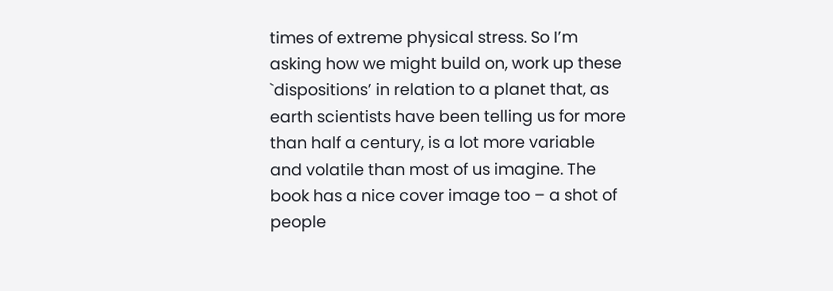times of extreme physical stress. So I’m asking how we might build on, work up these `dispositions’ in relation to a planet that, as earth scientists have been telling us for more than half a century, is a lot more variable and volatile than most of us imagine. The book has a nice cover image too – a shot of people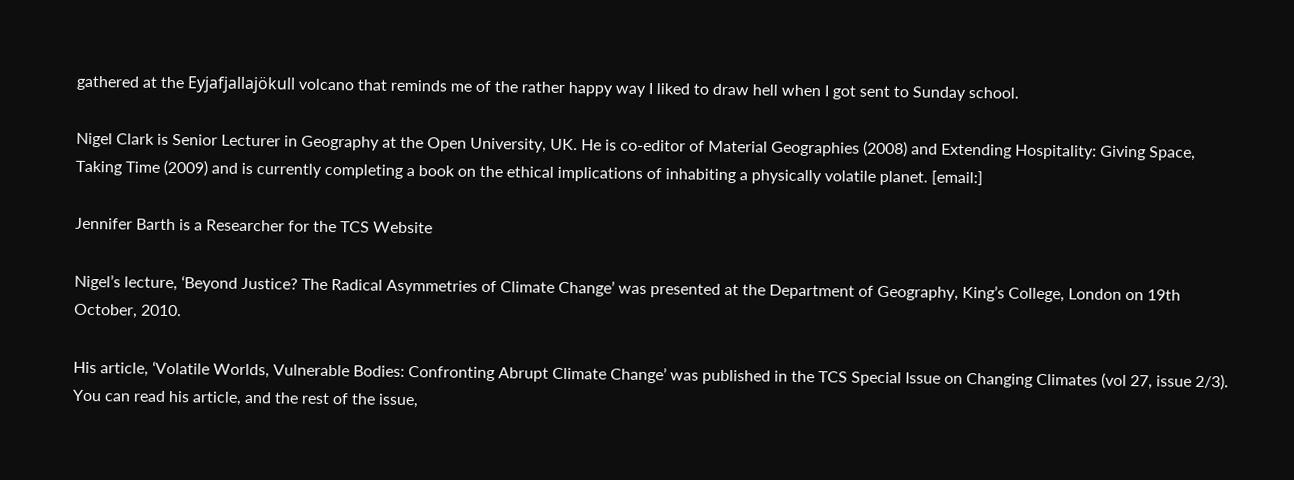gathered at the Eyjafjallajökull volcano that reminds me of the rather happy way I liked to draw hell when I got sent to Sunday school.

Nigel Clark is Senior Lecturer in Geography at the Open University, UK. He is co-editor of Material Geographies (2008) and Extending Hospitality: Giving Space, Taking Time (2009) and is currently completing a book on the ethical implications of inhabiting a physically volatile planet. [email:]

Jennifer Barth is a Researcher for the TCS Website

Nigel’s lecture, ‘Beyond Justice? The Radical Asymmetries of Climate Change’ was presented at the Department of Geography, King’s College, London on 19th October, 2010.

His article, ‘Volatile Worlds, Vulnerable Bodies: Confronting Abrupt Climate Change’ was published in the TCS Special Issue on Changing Climates (vol 27, issue 2/3). You can read his article, and the rest of the issue,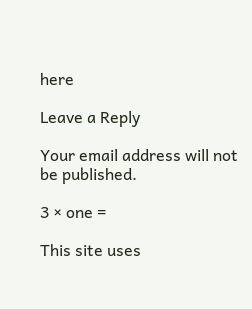here

Leave a Reply

Your email address will not be published.

3 × one =

This site uses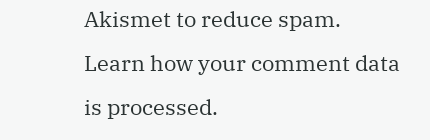Akismet to reduce spam. Learn how your comment data is processed.